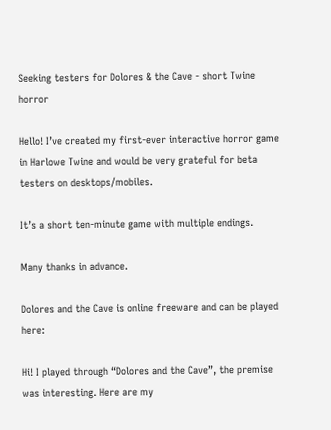Seeking testers for Dolores & the Cave - short Twine horror

Hello! I’ve created my first-ever interactive horror game in Harlowe Twine and would be very grateful for beta testers on desktops/mobiles.

It’s a short ten-minute game with multiple endings.

Many thanks in advance.

Dolores and the Cave is online freeware and can be played here:

Hi! I played through “Dolores and the Cave”, the premise was interesting. Here are my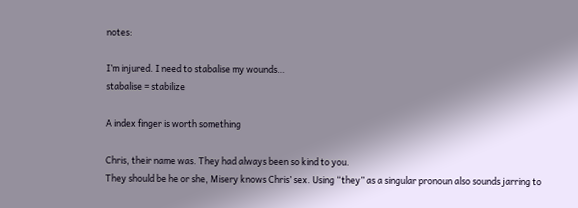notes:

I’m injured. I need to stabalise my wounds…
stabalise = stabilize

A index finger is worth something

Chris, their name was. They had always been so kind to you.
They should be he or she, Misery knows Chris’ sex. Using “they” as a singular pronoun also sounds jarring to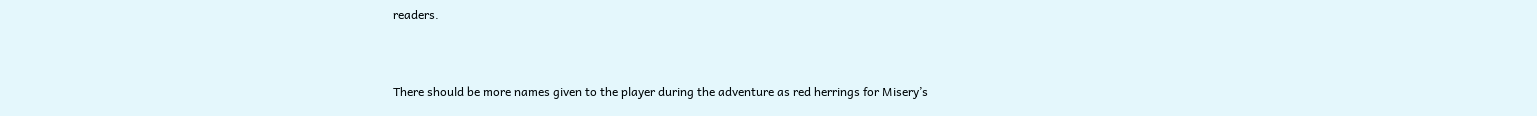readers.


There should be more names given to the player during the adventure as red herrings for Misery’s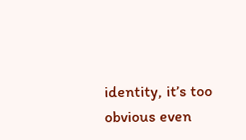identity, it’s too obvious even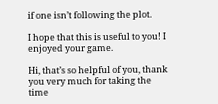if one isn’t following the plot.

I hope that this is useful to you! I enjoyed your game.

Hi, that’s so helpful of you, thank you very much for taking the time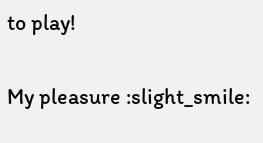to play!

My pleasure :slight_smile: